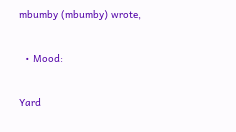mbumby (mbumby) wrote,

  • Mood:

Yard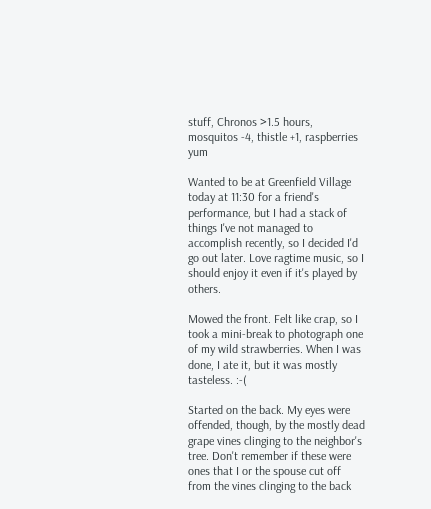stuff, Chronos >1.5 hours, mosquitos -4, thistle +1, raspberries yum

Wanted to be at Greenfield Village today at 11:30 for a friend's performance, but I had a stack of things I've not managed to accomplish recently, so I decided I'd go out later. Love ragtime music, so I should enjoy it even if it's played by others.

Mowed the front. Felt like crap, so I took a mini-break to photograph one of my wild strawberries. When I was done, I ate it, but it was mostly tasteless. :-(

Started on the back. My eyes were offended, though, by the mostly dead grape vines clinging to the neighbor's tree. Don't remember if these were ones that I or the spouse cut off from the vines clinging to the back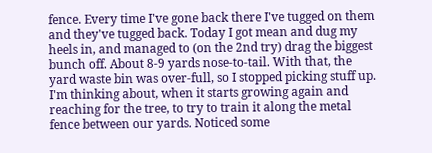fence. Every time I've gone back there I've tugged on them and they've tugged back. Today I got mean and dug my heels in, and managed to (on the 2nd try) drag the biggest bunch off. About 8-9 yards nose-to-tail. With that, the yard waste bin was over-full, so I stopped picking stuff up. I'm thinking about, when it starts growing again and reaching for the tree, to try to train it along the metal fence between our yards. Noticed some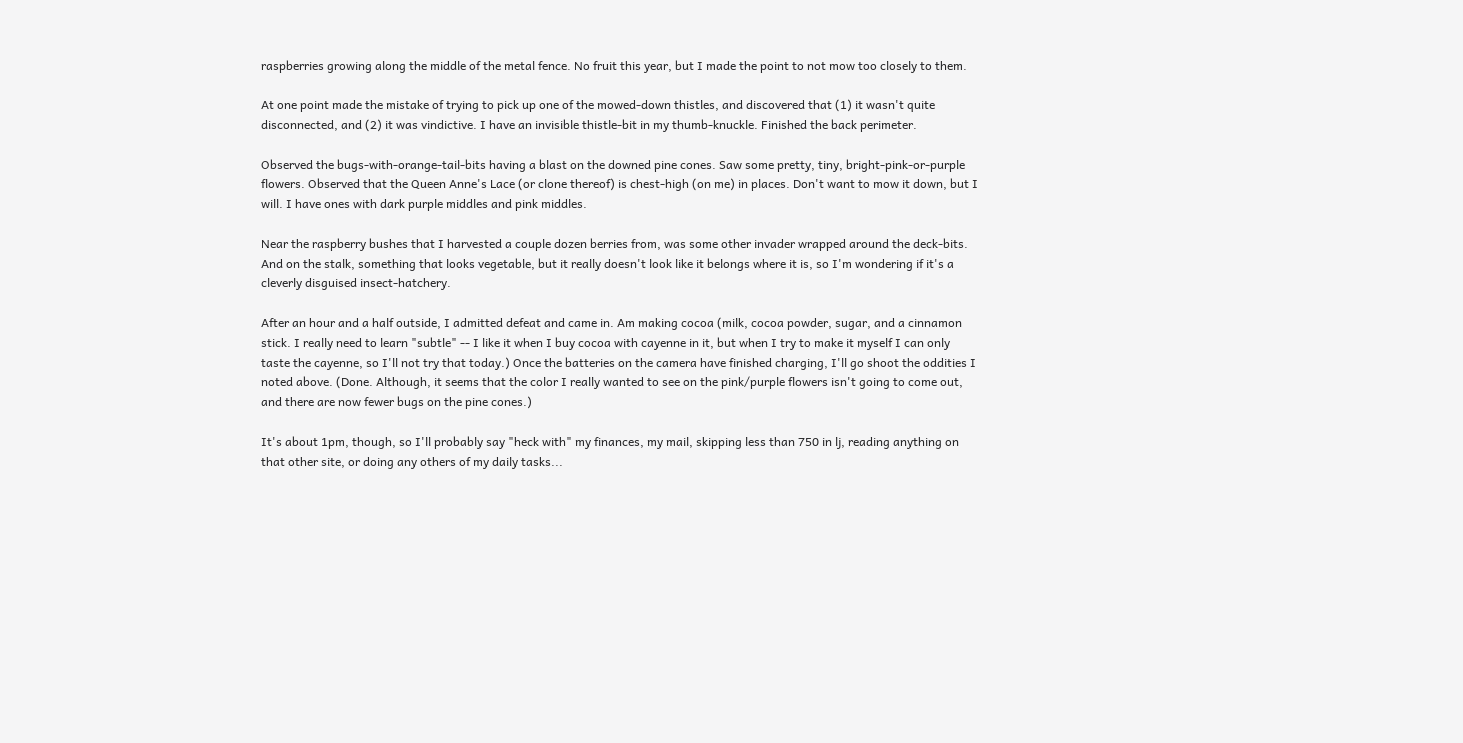raspberries growing along the middle of the metal fence. No fruit this year, but I made the point to not mow too closely to them.

At one point made the mistake of trying to pick up one of the mowed-down thistles, and discovered that (1) it wasn't quite disconnected, and (2) it was vindictive. I have an invisible thistle-bit in my thumb-knuckle. Finished the back perimeter.

Observed the bugs-with-orange-tail-bits having a blast on the downed pine cones. Saw some pretty, tiny, bright-pink-or-purple flowers. Observed that the Queen Anne's Lace (or clone thereof) is chest-high (on me) in places. Don't want to mow it down, but I will. I have ones with dark purple middles and pink middles.

Near the raspberry bushes that I harvested a couple dozen berries from, was some other invader wrapped around the deck-bits. And on the stalk, something that looks vegetable, but it really doesn't look like it belongs where it is, so I'm wondering if it's a cleverly disguised insect-hatchery.

After an hour and a half outside, I admitted defeat and came in. Am making cocoa (milk, cocoa powder, sugar, and a cinnamon stick. I really need to learn "subtle" -- I like it when I buy cocoa with cayenne in it, but when I try to make it myself I can only taste the cayenne, so I'll not try that today.) Once the batteries on the camera have finished charging, I'll go shoot the oddities I noted above. (Done. Although, it seems that the color I really wanted to see on the pink/purple flowers isn't going to come out, and there are now fewer bugs on the pine cones.)

It's about 1pm, though, so I'll probably say "heck with" my finances, my mail, skipping less than 750 in lj, reading anything on that other site, or doing any others of my daily tasks...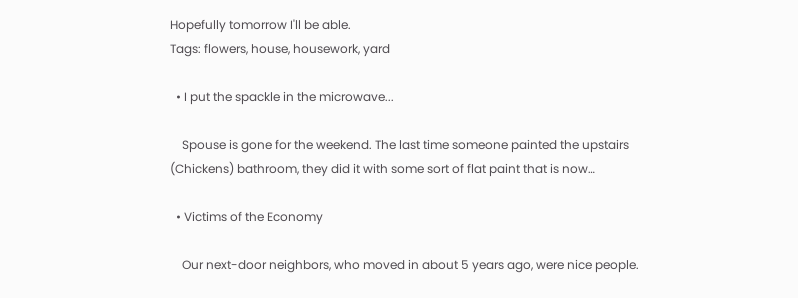Hopefully tomorrow I'll be able.
Tags: flowers, house, housework, yard

  • I put the spackle in the microwave...

    Spouse is gone for the weekend. The last time someone painted the upstairs (Chickens) bathroom, they did it with some sort of flat paint that is now…

  • Victims of the Economy

    Our next-door neighbors, who moved in about 5 years ago, were nice people.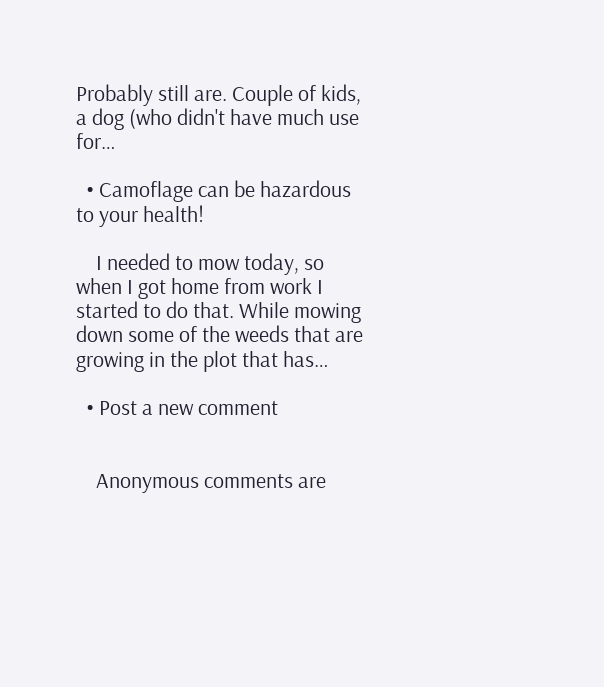Probably still are. Couple of kids, a dog (who didn't have much use for…

  • Camoflage can be hazardous to your health!

    I needed to mow today, so when I got home from work I started to do that. While mowing down some of the weeds that are growing in the plot that has…

  • Post a new comment


    Anonymous comments are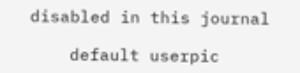disabled in this journal

    default userpic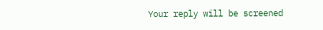Your reply will be screened